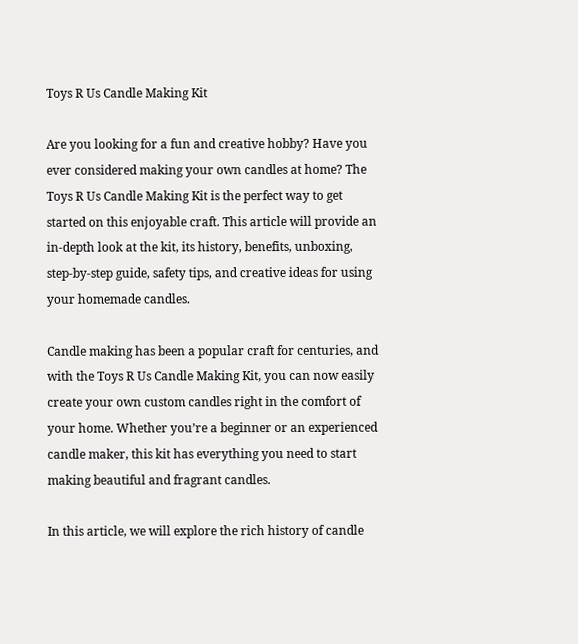Toys R Us Candle Making Kit

Are you looking for a fun and creative hobby? Have you ever considered making your own candles at home? The Toys R Us Candle Making Kit is the perfect way to get started on this enjoyable craft. This article will provide an in-depth look at the kit, its history, benefits, unboxing, step-by-step guide, safety tips, and creative ideas for using your homemade candles.

Candle making has been a popular craft for centuries, and with the Toys R Us Candle Making Kit, you can now easily create your own custom candles right in the comfort of your home. Whether you’re a beginner or an experienced candle maker, this kit has everything you need to start making beautiful and fragrant candles.

In this article, we will explore the rich history of candle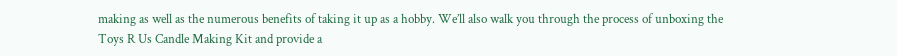making as well as the numerous benefits of taking it up as a hobby. We’ll also walk you through the process of unboxing the Toys R Us Candle Making Kit and provide a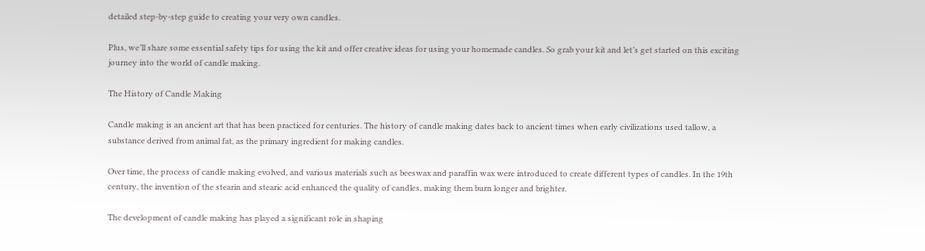detailed step-by-step guide to creating your very own candles.

Plus, we’ll share some essential safety tips for using the kit and offer creative ideas for using your homemade candles. So grab your kit and let’s get started on this exciting journey into the world of candle making.

The History of Candle Making

Candle making is an ancient art that has been practiced for centuries. The history of candle making dates back to ancient times when early civilizations used tallow, a substance derived from animal fat, as the primary ingredient for making candles.

Over time, the process of candle making evolved, and various materials such as beeswax and paraffin wax were introduced to create different types of candles. In the 19th century, the invention of the stearin and stearic acid enhanced the quality of candles, making them burn longer and brighter.

The development of candle making has played a significant role in shaping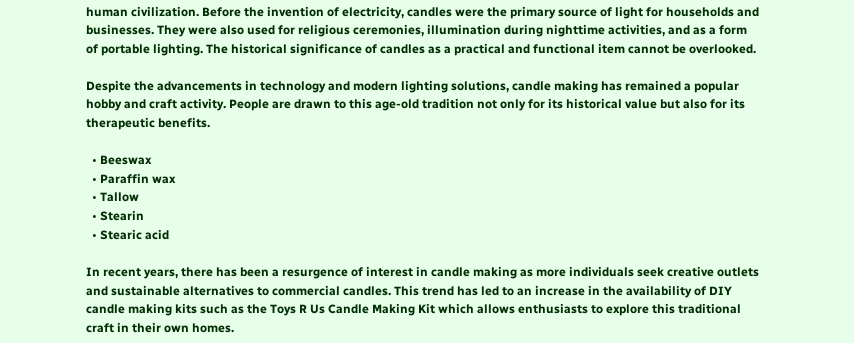human civilization. Before the invention of electricity, candles were the primary source of light for households and businesses. They were also used for religious ceremonies, illumination during nighttime activities, and as a form of portable lighting. The historical significance of candles as a practical and functional item cannot be overlooked.

Despite the advancements in technology and modern lighting solutions, candle making has remained a popular hobby and craft activity. People are drawn to this age-old tradition not only for its historical value but also for its therapeutic benefits.

  • Beeswax
  • Paraffin wax
  • Tallow
  • Stearin
  • Stearic acid

In recent years, there has been a resurgence of interest in candle making as more individuals seek creative outlets and sustainable alternatives to commercial candles. This trend has led to an increase in the availability of DIY candle making kits such as the Toys R Us Candle Making Kit which allows enthusiasts to explore this traditional craft in their own homes.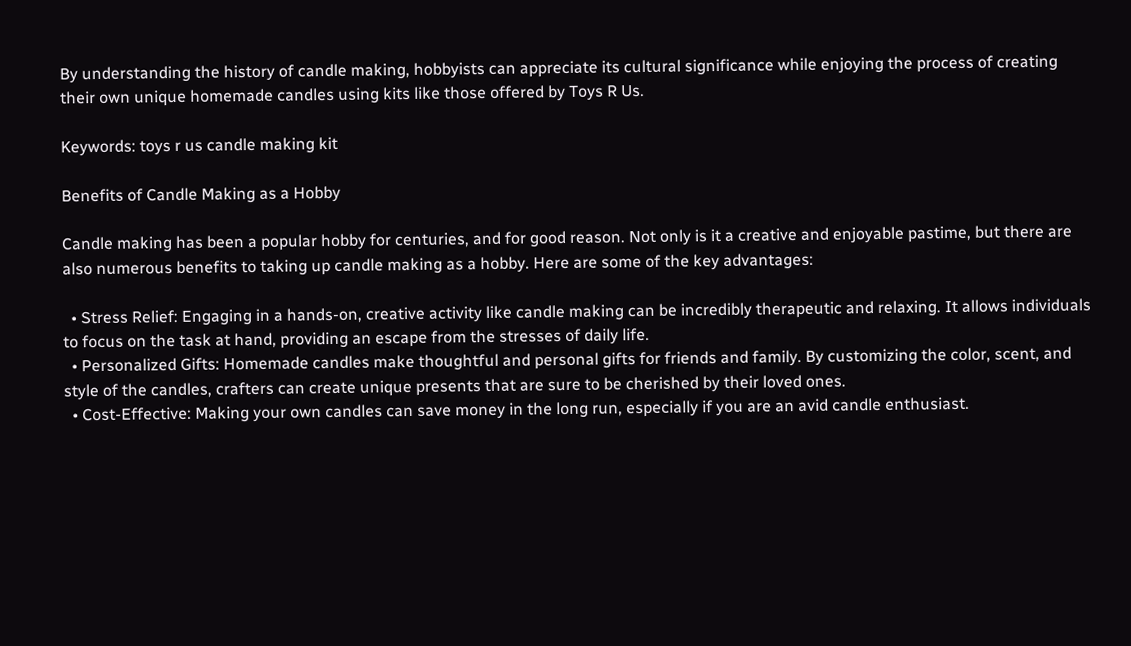By understanding the history of candle making, hobbyists can appreciate its cultural significance while enjoying the process of creating their own unique homemade candles using kits like those offered by Toys R Us.

Keywords: toys r us candle making kit

Benefits of Candle Making as a Hobby

Candle making has been a popular hobby for centuries, and for good reason. Not only is it a creative and enjoyable pastime, but there are also numerous benefits to taking up candle making as a hobby. Here are some of the key advantages:

  • Stress Relief: Engaging in a hands-on, creative activity like candle making can be incredibly therapeutic and relaxing. It allows individuals to focus on the task at hand, providing an escape from the stresses of daily life.
  • Personalized Gifts: Homemade candles make thoughtful and personal gifts for friends and family. By customizing the color, scent, and style of the candles, crafters can create unique presents that are sure to be cherished by their loved ones.
  • Cost-Effective: Making your own candles can save money in the long run, especially if you are an avid candle enthusiast.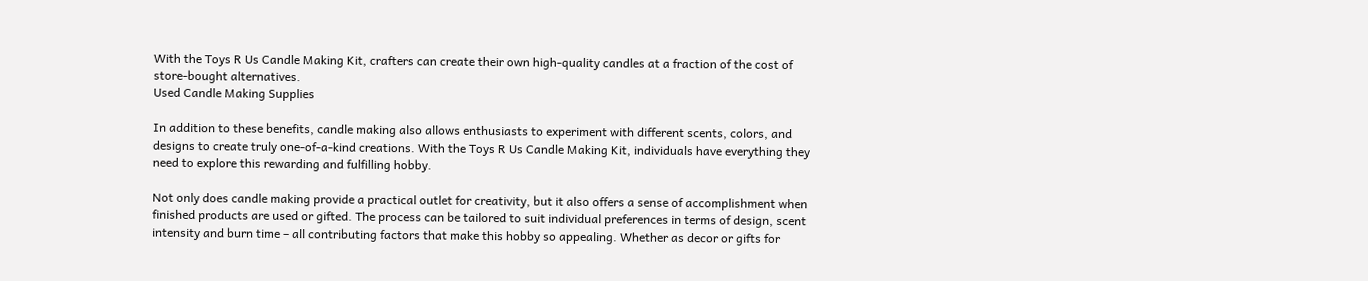With the Toys R Us Candle Making Kit, crafters can create their own high-quality candles at a fraction of the cost of store-bought alternatives.
Used Candle Making Supplies

In addition to these benefits, candle making also allows enthusiasts to experiment with different scents, colors, and designs to create truly one-of-a-kind creations. With the Toys R Us Candle Making Kit, individuals have everything they need to explore this rewarding and fulfilling hobby.

Not only does candle making provide a practical outlet for creativity, but it also offers a sense of accomplishment when finished products are used or gifted. The process can be tailored to suit individual preferences in terms of design, scent intensity and burn time – all contributing factors that make this hobby so appealing. Whether as decor or gifts for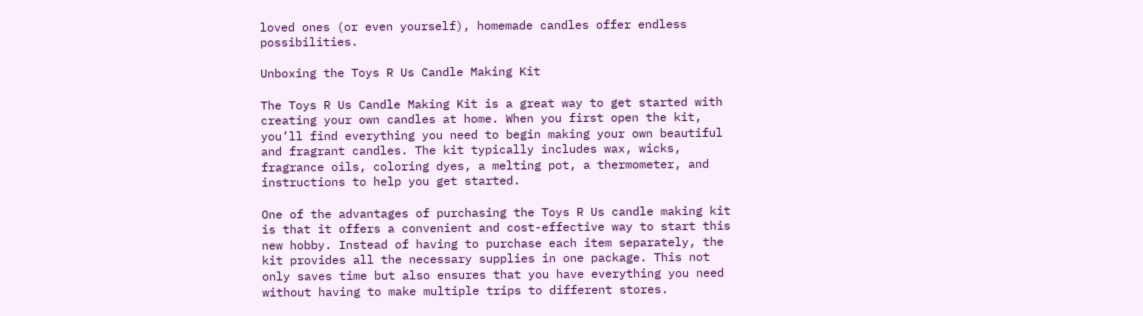loved ones (or even yourself), homemade candles offer endless possibilities.

Unboxing the Toys R Us Candle Making Kit

The Toys R Us Candle Making Kit is a great way to get started with creating your own candles at home. When you first open the kit, you’ll find everything you need to begin making your own beautiful and fragrant candles. The kit typically includes wax, wicks, fragrance oils, coloring dyes, a melting pot, a thermometer, and instructions to help you get started.

One of the advantages of purchasing the Toys R Us candle making kit is that it offers a convenient and cost-effective way to start this new hobby. Instead of having to purchase each item separately, the kit provides all the necessary supplies in one package. This not only saves time but also ensures that you have everything you need without having to make multiple trips to different stores.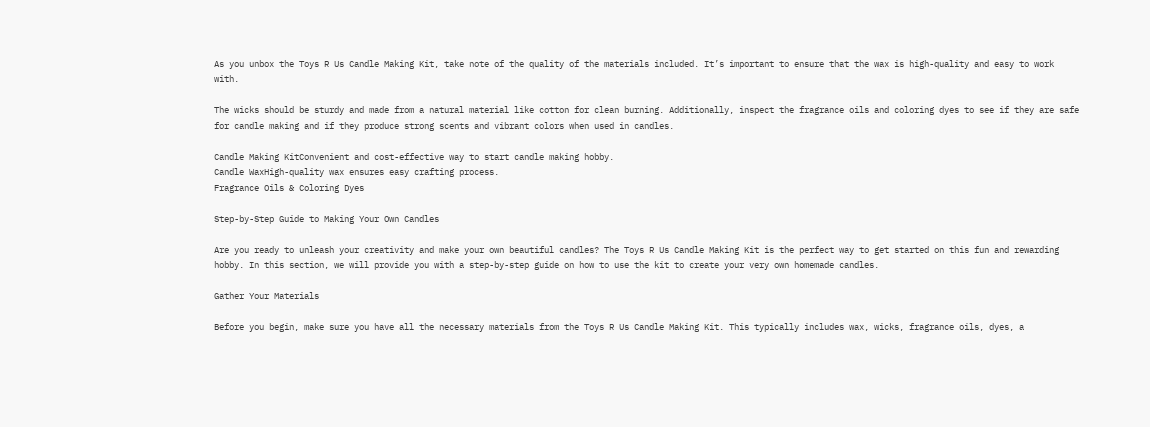As you unbox the Toys R Us Candle Making Kit, take note of the quality of the materials included. It’s important to ensure that the wax is high-quality and easy to work with.

The wicks should be sturdy and made from a natural material like cotton for clean burning. Additionally, inspect the fragrance oils and coloring dyes to see if they are safe for candle making and if they produce strong scents and vibrant colors when used in candles.

Candle Making KitConvenient and cost-effective way to start candle making hobby.
Candle WaxHigh-quality wax ensures easy crafting process.
Fragrance Oils & Coloring Dyes

Step-by-Step Guide to Making Your Own Candles

Are you ready to unleash your creativity and make your own beautiful candles? The Toys R Us Candle Making Kit is the perfect way to get started on this fun and rewarding hobby. In this section, we will provide you with a step-by-step guide on how to use the kit to create your very own homemade candles.

Gather Your Materials

Before you begin, make sure you have all the necessary materials from the Toys R Us Candle Making Kit. This typically includes wax, wicks, fragrance oils, dyes, a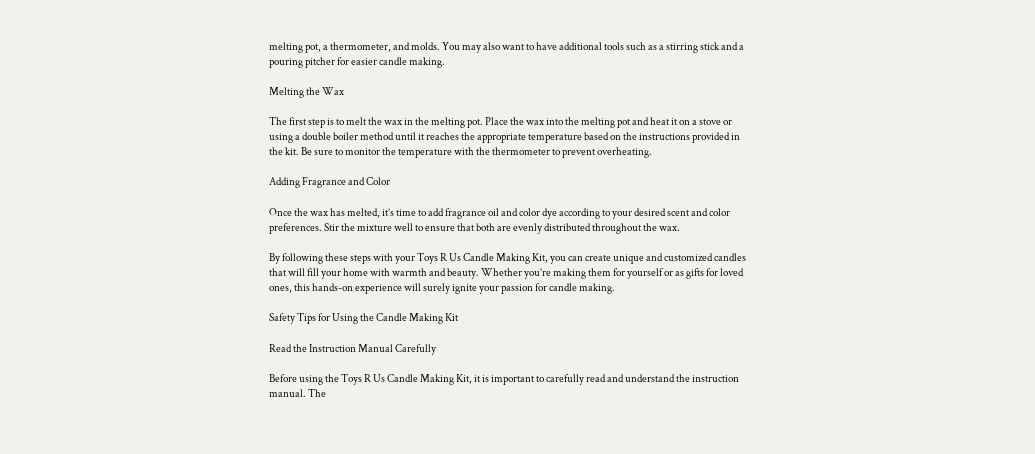melting pot, a thermometer, and molds. You may also want to have additional tools such as a stirring stick and a pouring pitcher for easier candle making.

Melting the Wax

The first step is to melt the wax in the melting pot. Place the wax into the melting pot and heat it on a stove or using a double boiler method until it reaches the appropriate temperature based on the instructions provided in the kit. Be sure to monitor the temperature with the thermometer to prevent overheating.

Adding Fragrance and Color

Once the wax has melted, it’s time to add fragrance oil and color dye according to your desired scent and color preferences. Stir the mixture well to ensure that both are evenly distributed throughout the wax.

By following these steps with your Toys R Us Candle Making Kit, you can create unique and customized candles that will fill your home with warmth and beauty. Whether you’re making them for yourself or as gifts for loved ones, this hands-on experience will surely ignite your passion for candle making.

Safety Tips for Using the Candle Making Kit

Read the Instruction Manual Carefully

Before using the Toys R Us Candle Making Kit, it is important to carefully read and understand the instruction manual. The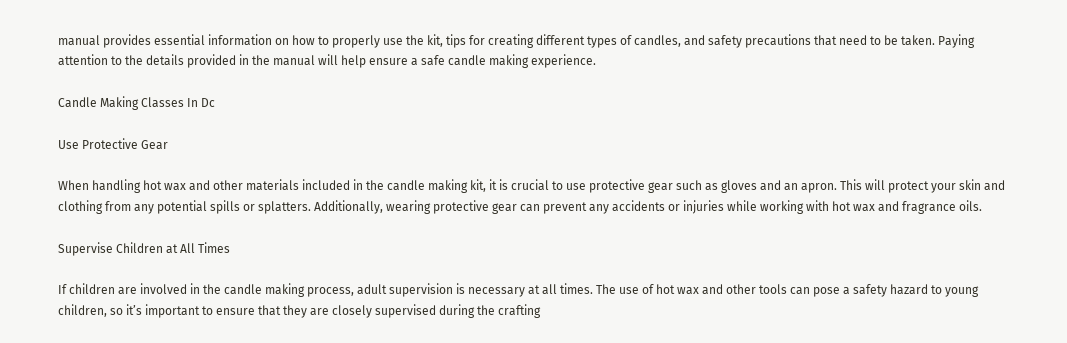manual provides essential information on how to properly use the kit, tips for creating different types of candles, and safety precautions that need to be taken. Paying attention to the details provided in the manual will help ensure a safe candle making experience.

Candle Making Classes In Dc

Use Protective Gear

When handling hot wax and other materials included in the candle making kit, it is crucial to use protective gear such as gloves and an apron. This will protect your skin and clothing from any potential spills or splatters. Additionally, wearing protective gear can prevent any accidents or injuries while working with hot wax and fragrance oils.

Supervise Children at All Times

If children are involved in the candle making process, adult supervision is necessary at all times. The use of hot wax and other tools can pose a safety hazard to young children, so it’s important to ensure that they are closely supervised during the crafting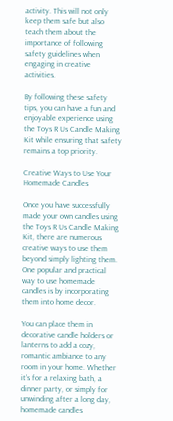activity. This will not only keep them safe but also teach them about the importance of following safety guidelines when engaging in creative activities.

By following these safety tips, you can have a fun and enjoyable experience using the Toys R Us Candle Making Kit while ensuring that safety remains a top priority.

Creative Ways to Use Your Homemade Candles

Once you have successfully made your own candles using the Toys R Us Candle Making Kit, there are numerous creative ways to use them beyond simply lighting them. One popular and practical way to use homemade candles is by incorporating them into home decor.

You can place them in decorative candle holders or lanterns to add a cozy, romantic ambiance to any room in your home. Whether it’s for a relaxing bath, a dinner party, or simply for unwinding after a long day, homemade candles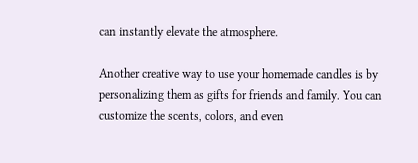can instantly elevate the atmosphere.

Another creative way to use your homemade candles is by personalizing them as gifts for friends and family. You can customize the scents, colors, and even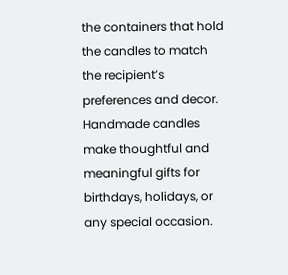the containers that hold the candles to match the recipient’s preferences and decor. Handmade candles make thoughtful and meaningful gifts for birthdays, holidays, or any special occasion.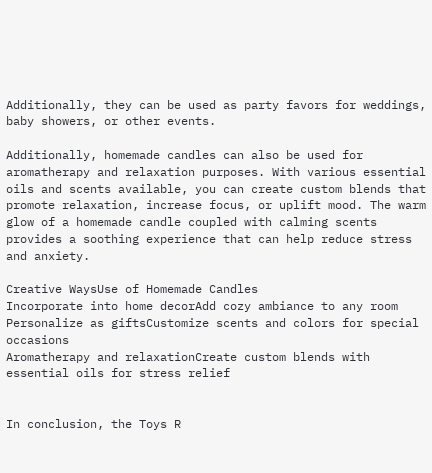Additionally, they can be used as party favors for weddings, baby showers, or other events.

Additionally, homemade candles can also be used for aromatherapy and relaxation purposes. With various essential oils and scents available, you can create custom blends that promote relaxation, increase focus, or uplift mood. The warm glow of a homemade candle coupled with calming scents provides a soothing experience that can help reduce stress and anxiety.

Creative WaysUse of Homemade Candles
Incorporate into home decorAdd cozy ambiance to any room
Personalize as giftsCustomize scents and colors for special occasions
Aromatherapy and relaxationCreate custom blends with essential oils for stress relief


In conclusion, the Toys R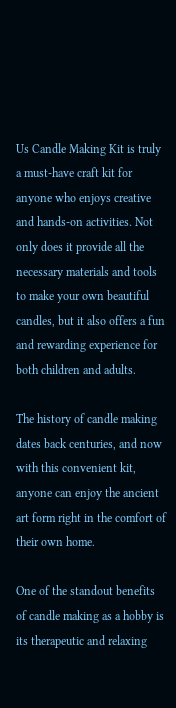Us Candle Making Kit is truly a must-have craft kit for anyone who enjoys creative and hands-on activities. Not only does it provide all the necessary materials and tools to make your own beautiful candles, but it also offers a fun and rewarding experience for both children and adults.

The history of candle making dates back centuries, and now with this convenient kit, anyone can enjoy the ancient art form right in the comfort of their own home.

One of the standout benefits of candle making as a hobby is its therapeutic and relaxing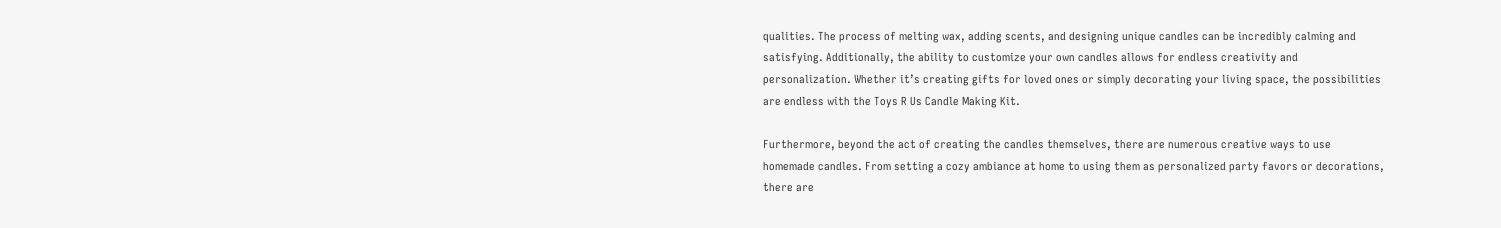qualities. The process of melting wax, adding scents, and designing unique candles can be incredibly calming and satisfying. Additionally, the ability to customize your own candles allows for endless creativity and personalization. Whether it’s creating gifts for loved ones or simply decorating your living space, the possibilities are endless with the Toys R Us Candle Making Kit.

Furthermore, beyond the act of creating the candles themselves, there are numerous creative ways to use homemade candles. From setting a cozy ambiance at home to using them as personalized party favors or decorations, there are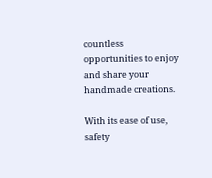countless opportunities to enjoy and share your handmade creations.

With its ease of use, safety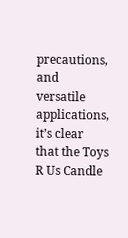precautions, and versatile applications, it’s clear that the Toys R Us Candle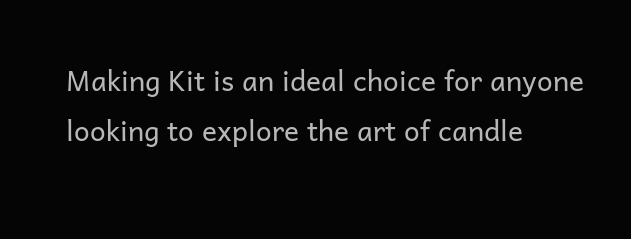Making Kit is an ideal choice for anyone looking to explore the art of candle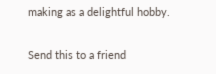making as a delightful hobby.

Send this to a friend